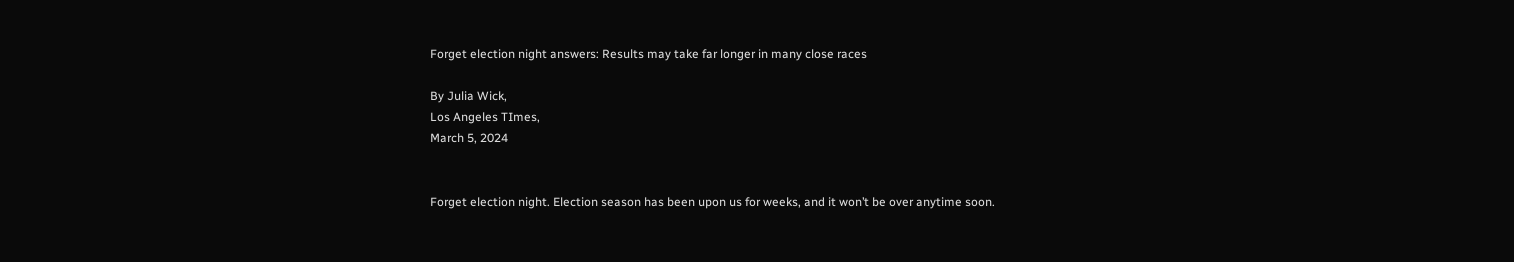Forget election night answers: Results may take far longer in many close races

By Julia Wick,
Los Angeles TImes,
March 5, 2024


Forget election night. Election season has been upon us for weeks, and it won’t be over anytime soon.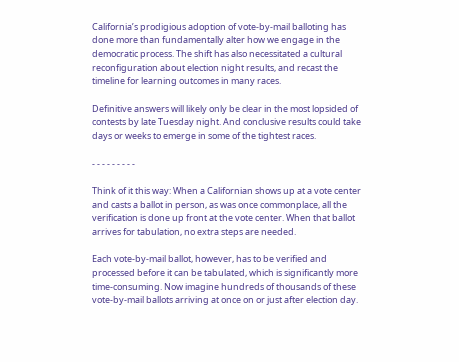California’s prodigious adoption of vote-by-mail balloting has done more than fundamentally alter how we engage in the democratic process. The shift has also necessitated a cultural reconfiguration about election night results, and recast the timeline for learning outcomes in many races.

Definitive answers will likely only be clear in the most lopsided of contests by late Tuesday night. And conclusive results could take days or weeks to emerge in some of the tightest races.

- - - - - - - - -

Think of it this way: When a Californian shows up at a vote center and casts a ballot in person, as was once commonplace, all the verification is done up front at the vote center. When that ballot arrives for tabulation, no extra steps are needed.

Each vote-by-mail ballot, however, has to be verified and processed before it can be tabulated, which is significantly more time-consuming. Now imagine hundreds of thousands of these vote-by-mail ballots arriving at once on or just after election day.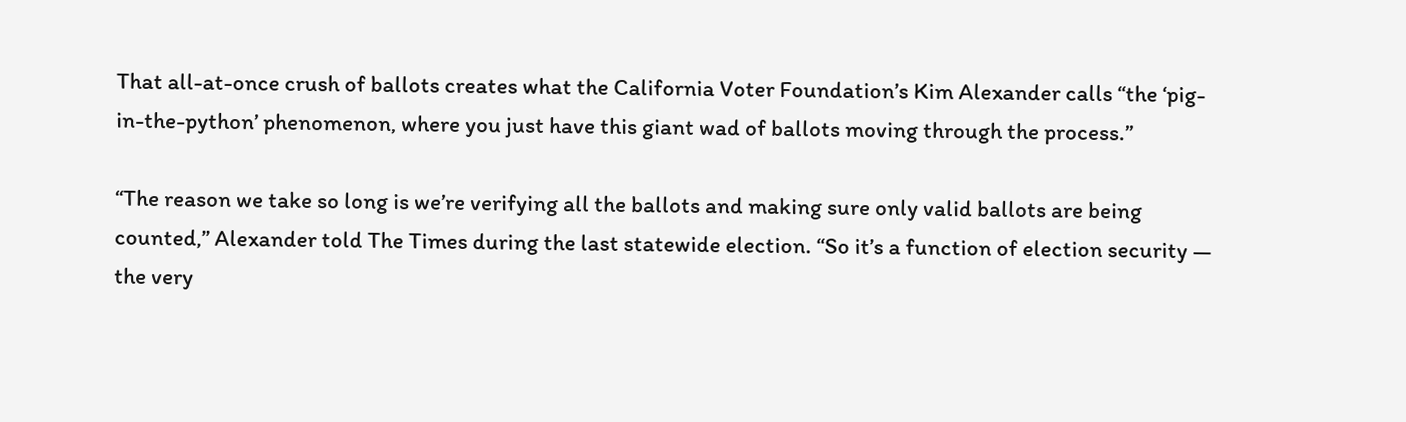That all-at-once crush of ballots creates what the California Voter Foundation’s Kim Alexander calls “the ‘pig-in-the-python’ phenomenon, where you just have this giant wad of ballots moving through the process.”

“The reason we take so long is we’re verifying all the ballots and making sure only valid ballots are being counted,” Alexander told The Times during the last statewide election. “So it’s a function of election security — the very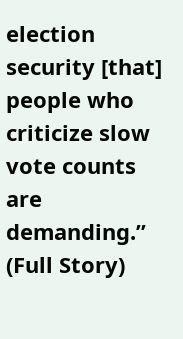election security [that] people who criticize slow vote counts are demanding.” (Full Story)